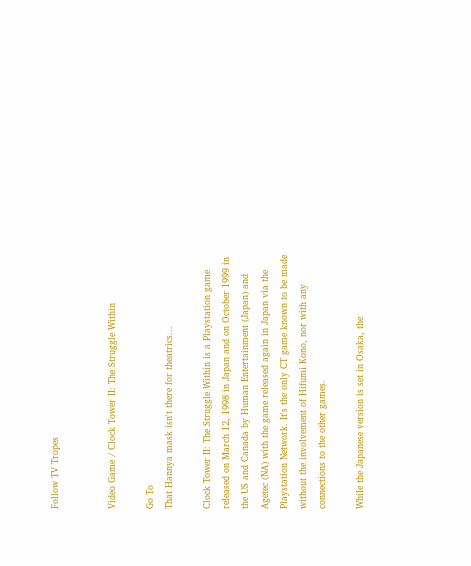Follow TV Tropes


Video Game / Clock Tower II: The Struggle Within

Go To
That Hannya mask isn't there for theatrics...

Clock Tower II: The Struggle Within is a Playstation game released on March 12, 1998 in Japan and on October 1999 in the US and Canada by Human Entertainment (Japan) and Agetec (NA) with the game released again in Japan via the Playstation Network. It's the only CT game known to be made without the involvement of Hifumi Kono, nor with any connections to the other games.

While the Japanese version is set in Osaka, the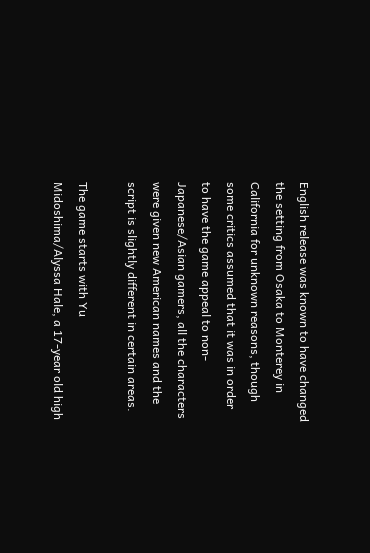English release was known to have changed the setting from Osaka to Monterey in California for unknown reasons, though some critics assumed that it was in order to have the game appeal to non-Japanese/Asian gamers, all the characters were given new American names and the script is slightly different in certain areas.

The game starts with Yu Midoshima/Alyssa Hale, a 17-year old high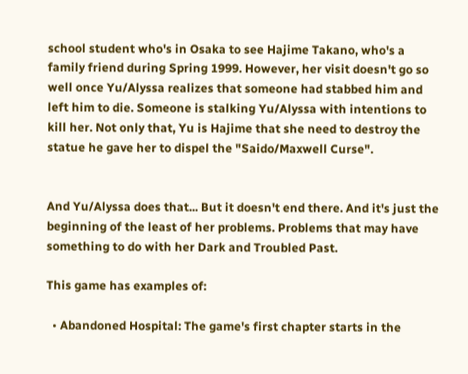school student who's in Osaka to see Hajime Takano, who's a family friend during Spring 1999. However, her visit doesn't go so well once Yu/Alyssa realizes that someone had stabbed him and left him to die. Someone is stalking Yu/Alyssa with intentions to kill her. Not only that, Yu is Hajime that she need to destroy the statue he gave her to dispel the "Saido/Maxwell Curse".


And Yu/Alyssa does that... But it doesn't end there. And it's just the beginning of the least of her problems. Problems that may have something to do with her Dark and Troubled Past.

This game has examples of:

  • Abandoned Hospital: The game's first chapter starts in the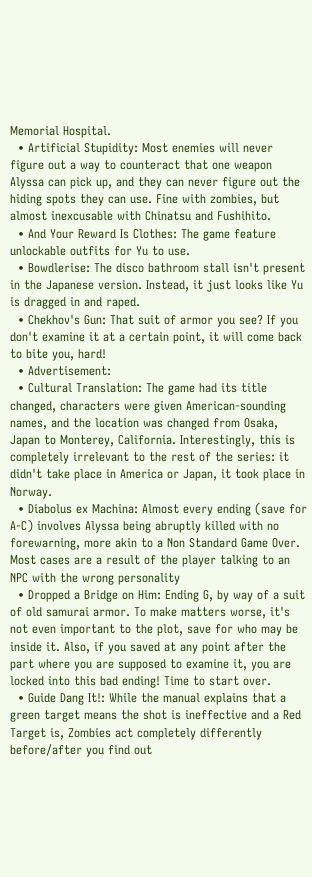Memorial Hospital.
  • Artificial Stupidity: Most enemies will never figure out a way to counteract that one weapon Alyssa can pick up, and they can never figure out the hiding spots they can use. Fine with zombies, but almost inexcusable with Chinatsu and Fushihito.
  • And Your Reward Is Clothes: The game feature unlockable outfits for Yu to use.
  • Bowdlerise: The disco bathroom stall isn't present in the Japanese version. Instead, it just looks like Yu is dragged in and raped.
  • Chekhov's Gun: That suit of armor you see? If you don't examine it at a certain point, it will come back to bite you, hard!
  • Advertisement:
  • Cultural Translation: The game had its title changed, characters were given American-sounding names, and the location was changed from Osaka, Japan to Monterey, California. Interestingly, this is completely irrelevant to the rest of the series: it didn't take place in America or Japan, it took place in Norway.
  • Diabolus ex Machina: Almost every ending (save for A-C) involves Alyssa being abruptly killed with no forewarning, more akin to a Non Standard Game Over. Most cases are a result of the player talking to an NPC with the wrong personality
  • Dropped a Bridge on Him: Ending G, by way of a suit of old samurai armor. To make matters worse, it's not even important to the plot, save for who may be inside it. Also, if you saved at any point after the part where you are supposed to examine it, you are locked into this bad ending! Time to start over.
  • Guide Dang It!: While the manual explains that a green target means the shot is ineffective and a Red Target is, Zombies act completely differently before/after you find out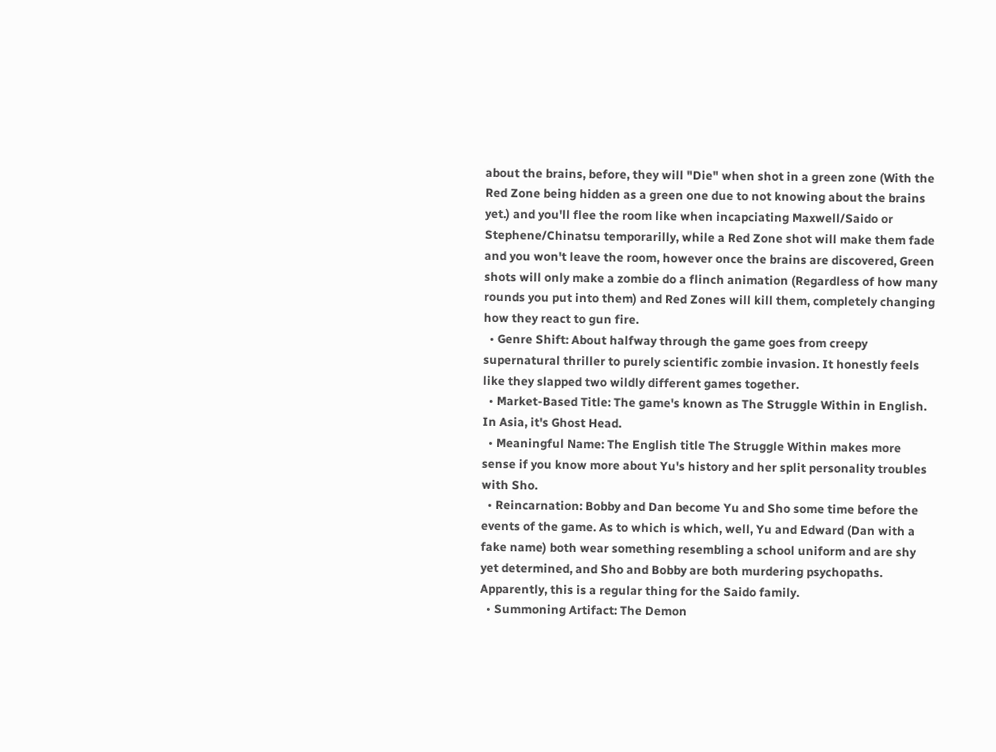about the brains, before, they will "Die" when shot in a green zone (With the Red Zone being hidden as a green one due to not knowing about the brains yet.) and you'll flee the room like when incapciating Maxwell/Saido or Stephene/Chinatsu temporarilly, while a Red Zone shot will make them fade and you won't leave the room, however once the brains are discovered, Green shots will only make a zombie do a flinch animation (Regardless of how many rounds you put into them) and Red Zones will kill them, completely changing how they react to gun fire.
  • Genre Shift: About halfway through the game goes from creepy supernatural thriller to purely scientific zombie invasion. It honestly feels like they slapped two wildly different games together.
  • Market-Based Title: The game's known as The Struggle Within in English. In Asia, it's Ghost Head.
  • Meaningful Name: The English title The Struggle Within makes more sense if you know more about Yu's history and her split personality troubles with Sho.
  • Reincarnation: Bobby and Dan become Yu and Sho some time before the events of the game. As to which is which, well, Yu and Edward (Dan with a fake name) both wear something resembling a school uniform and are shy yet determined, and Sho and Bobby are both murdering psychopaths. Apparently, this is a regular thing for the Saido family.
  • Summoning Artifact: The Demon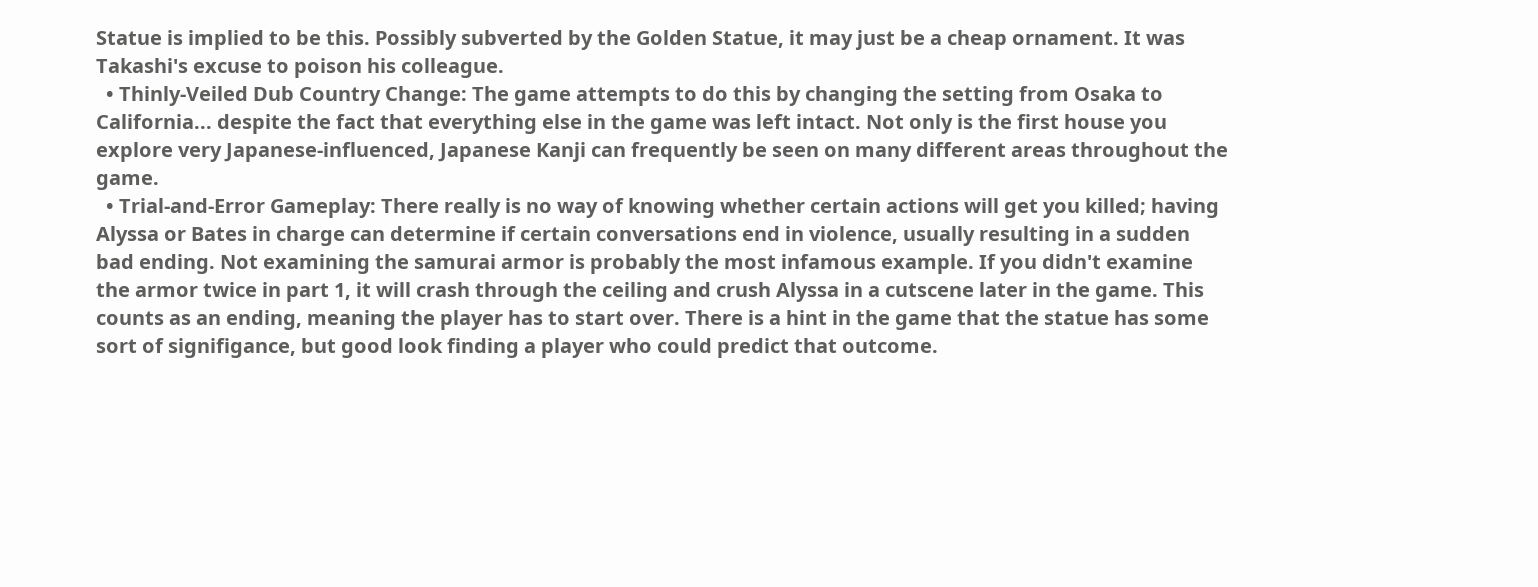Statue is implied to be this. Possibly subverted by the Golden Statue, it may just be a cheap ornament. It was Takashi's excuse to poison his colleague.
  • Thinly-Veiled Dub Country Change: The game attempts to do this by changing the setting from Osaka to California... despite the fact that everything else in the game was left intact. Not only is the first house you explore very Japanese-influenced, Japanese Kanji can frequently be seen on many different areas throughout the game.
  • Trial-and-Error Gameplay: There really is no way of knowing whether certain actions will get you killed; having Alyssa or Bates in charge can determine if certain conversations end in violence, usually resulting in a sudden bad ending. Not examining the samurai armor is probably the most infamous example. If you didn't examine the armor twice in part 1, it will crash through the ceiling and crush Alyssa in a cutscene later in the game. This counts as an ending, meaning the player has to start over. There is a hint in the game that the statue has some sort of signifigance, but good look finding a player who could predict that outcome.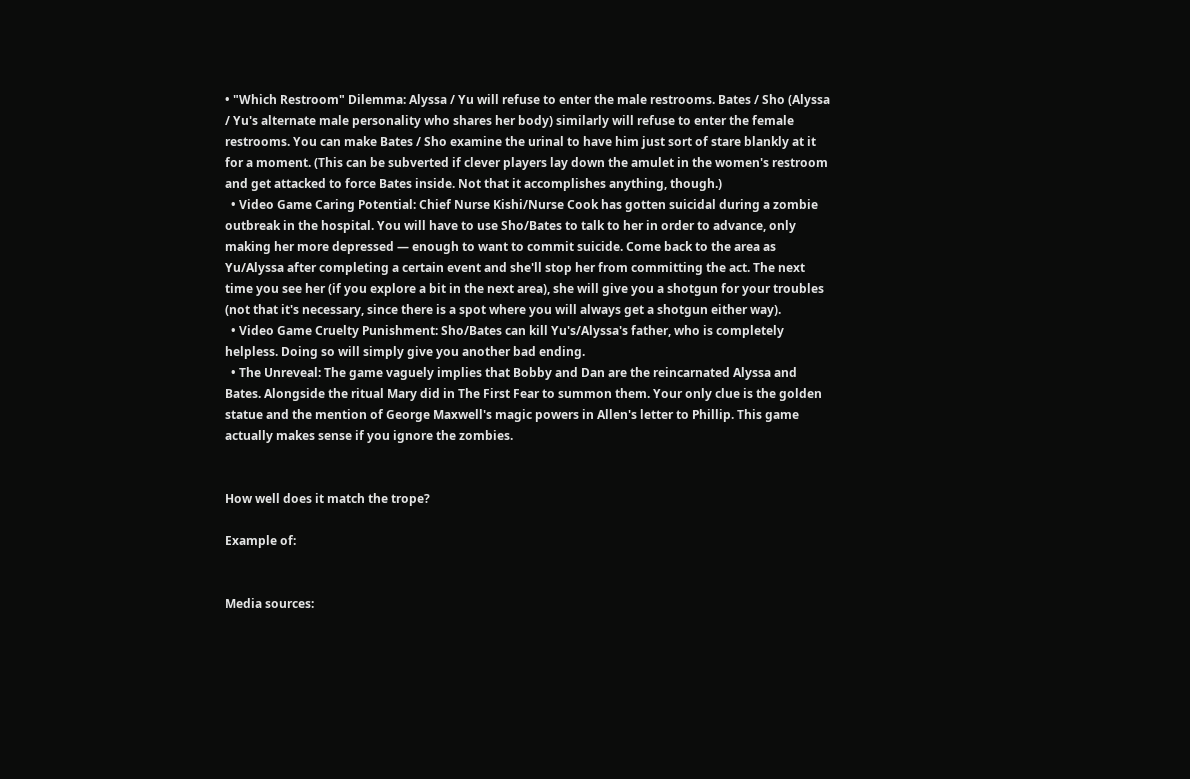• "Which Restroom" Dilemma: Alyssa / Yu will refuse to enter the male restrooms. Bates / Sho (Alyssa / Yu's alternate male personality who shares her body) similarly will refuse to enter the female restrooms. You can make Bates / Sho examine the urinal to have him just sort of stare blankly at it for a moment. (This can be subverted if clever players lay down the amulet in the women's restroom and get attacked to force Bates inside. Not that it accomplishes anything, though.)
  • Video Game Caring Potential: Chief Nurse Kishi/Nurse Cook has gotten suicidal during a zombie outbreak in the hospital. You will have to use Sho/Bates to talk to her in order to advance, only making her more depressed — enough to want to commit suicide. Come back to the area as Yu/Alyssa after completing a certain event and she'll stop her from committing the act. The next time you see her (if you explore a bit in the next area), she will give you a shotgun for your troubles (not that it's necessary, since there is a spot where you will always get a shotgun either way).
  • Video Game Cruelty Punishment: Sho/Bates can kill Yu's/Alyssa's father, who is completely helpless. Doing so will simply give you another bad ending.
  • The Unreveal: The game vaguely implies that Bobby and Dan are the reincarnated Alyssa and Bates. Alongside the ritual Mary did in The First Fear to summon them. Your only clue is the golden statue and the mention of George Maxwell's magic powers in Allen's letter to Phillip. This game actually makes sense if you ignore the zombies.


How well does it match the trope?

Example of:


Media sources: